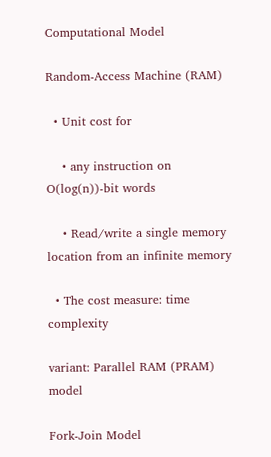Computational Model

Random-Access Machine (RAM)

  • Unit cost for

    • any instruction on O(log(n))-bit words

    • Read/write a single memory location from an infinite memory

  • The cost measure: time complexity

variant: Parallel RAM (PRAM) model

Fork-Join Model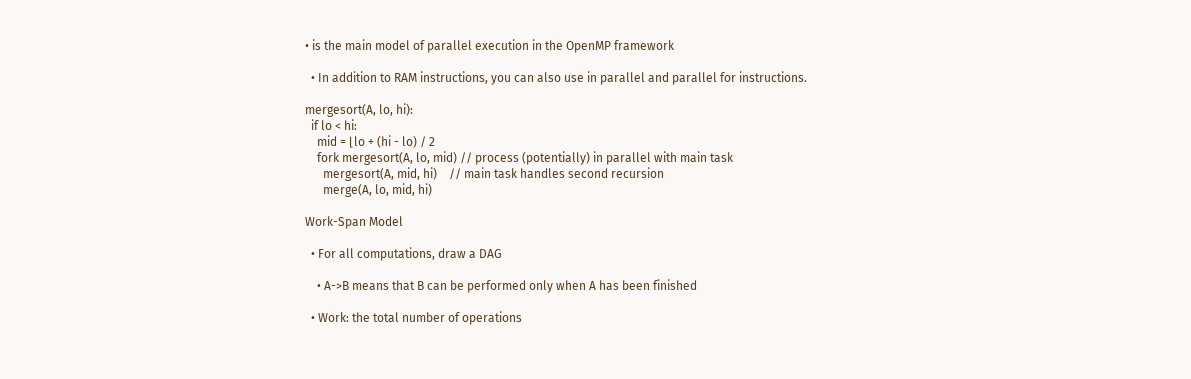• is the main model of parallel execution in the OpenMP framework

  • In addition to RAM instructions, you can also use in parallel and parallel for instructions.

mergesort(A, lo, hi):
  if lo < hi:
    mid = ⌊lo + (hi - lo) / 2
    fork mergesort(A, lo, mid) // process (potentially) in parallel with main task
      mergesort(A, mid, hi)    // main task handles second recursion
      merge(A, lo, mid, hi)

Work-Span Model

  • For all computations, draw a DAG

    • A->B means that B can be performed only when A has been finished

  • Work: the total number of operations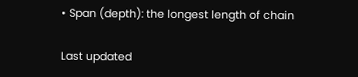• Span (depth): the longest length of chain

Last updated